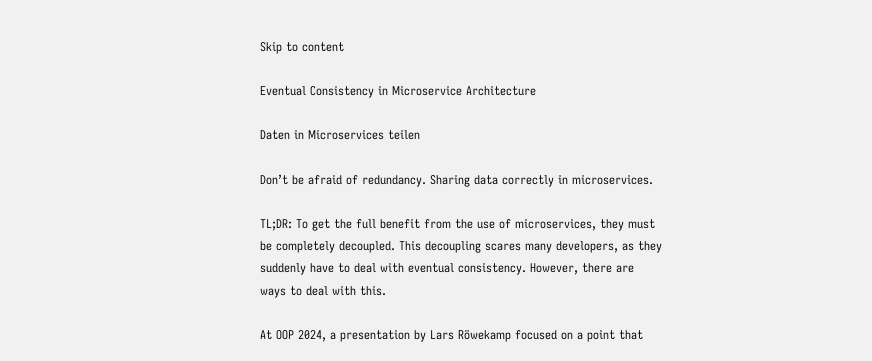Skip to content

Eventual Consistency in Microservice Architecture

Daten in Microservices teilen

Don’t be afraid of redundancy. Sharing data correctly in microservices.

TL;DR: To get the full benefit from the use of microservices, they must be completely decoupled. This decoupling scares many developers, as they suddenly have to deal with eventual consistency. However, there are ways to deal with this.

At OOP 2024, a presentation by Lars Röwekamp focused on a point that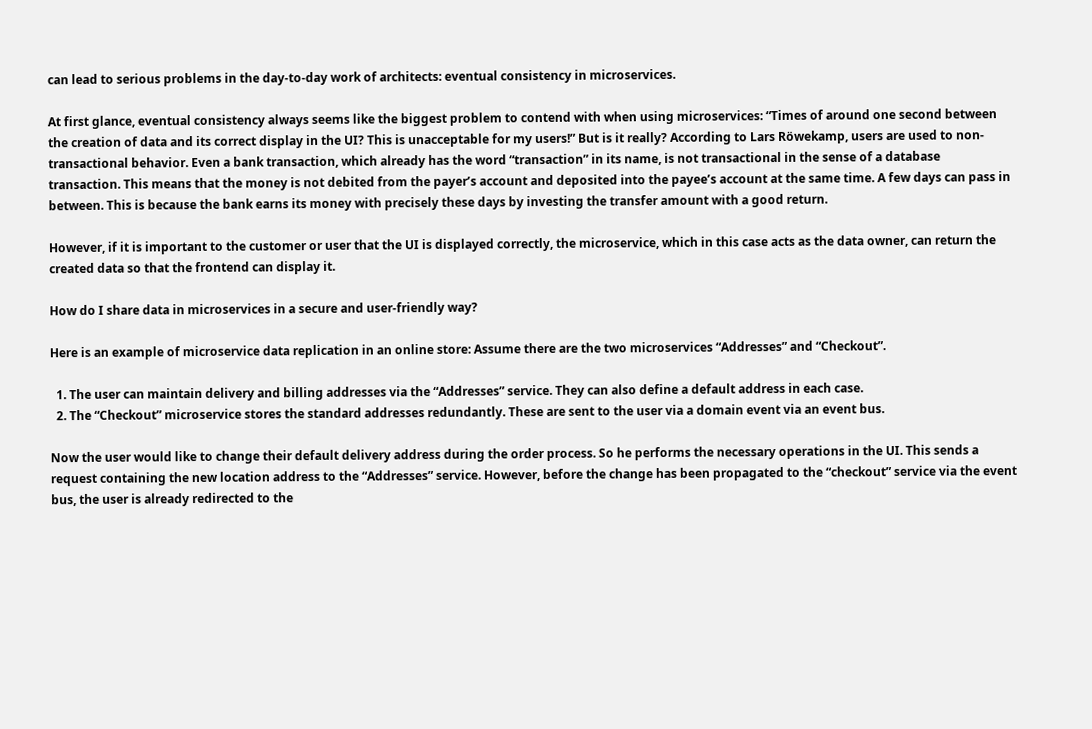can lead to serious problems in the day-to-day work of architects: eventual consistency in microservices.

At first glance, eventual consistency always seems like the biggest problem to contend with when using microservices: “Times of around one second between the creation of data and its correct display in the UI? This is unacceptable for my users!” But is it really? According to Lars Röwekamp, users are used to non-transactional behavior. Even a bank transaction, which already has the word “transaction” in its name, is not transactional in the sense of a database transaction. This means that the money is not debited from the payer’s account and deposited into the payee’s account at the same time. A few days can pass in between. This is because the bank earns its money with precisely these days by investing the transfer amount with a good return.

However, if it is important to the customer or user that the UI is displayed correctly, the microservice, which in this case acts as the data owner, can return the created data so that the frontend can display it.

How do I share data in microservices in a secure and user-friendly way?

Here is an example of microservice data replication in an online store: Assume there are the two microservices “Addresses” and “Checkout”.

  1. The user can maintain delivery and billing addresses via the “Addresses” service. They can also define a default address in each case.
  2. The “Checkout” microservice stores the standard addresses redundantly. These are sent to the user via a domain event via an event bus.

Now the user would like to change their default delivery address during the order process. So he performs the necessary operations in the UI. This sends a request containing the new location address to the “Addresses” service. However, before the change has been propagated to the “checkout” service via the event bus, the user is already redirected to the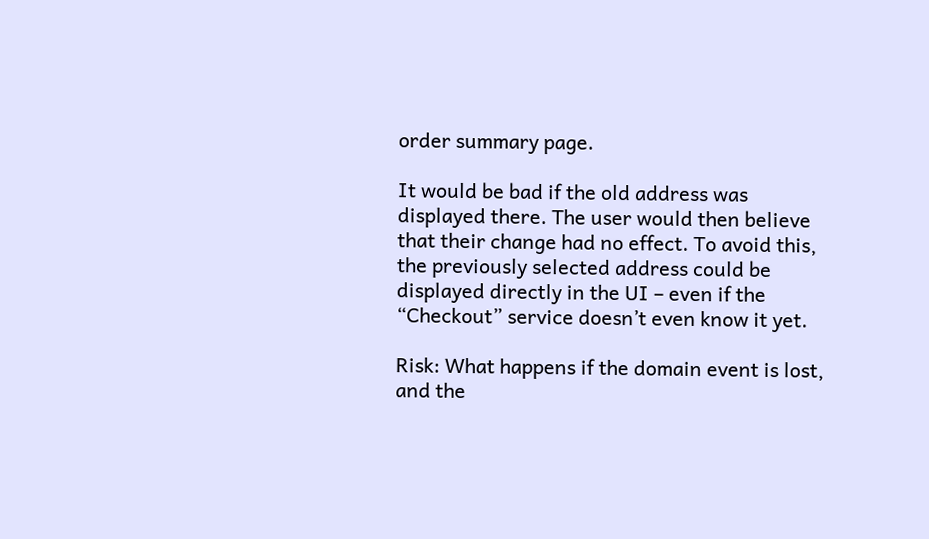order summary page.

It would be bad if the old address was displayed there. The user would then believe that their change had no effect. To avoid this, the previously selected address could be displayed directly in the UI – even if the “Checkout” service doesn’t even know it yet.

Risk: What happens if the domain event is lost, and the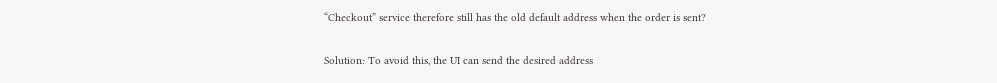“Checkout” service therefore still has the old default address when the order is sent?

Solution: To avoid this, the UI can send the desired address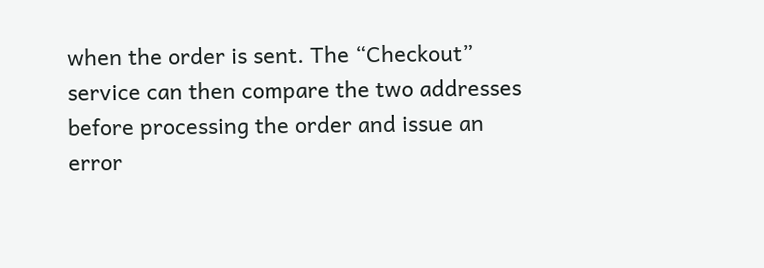when the order is sent. The “Checkout” service can then compare the two addresses before processing the order and issue an error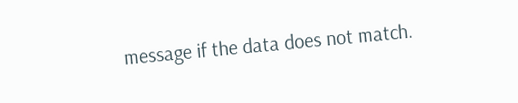message if the data does not match.